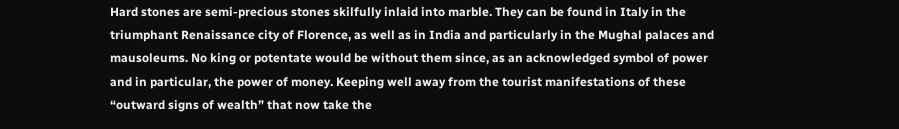Hard stones are semi-precious stones skilfully inlaid into marble. They can be found in Italy in the triumphant Renaissance city of Florence, as well as in India and particularly in the Mughal palaces and mausoleums. No king or potentate would be without them since, as an acknowledged symbol of power and in particular, the power of money. Keeping well away from the tourist manifestations of these “outward signs of wealth” that now take the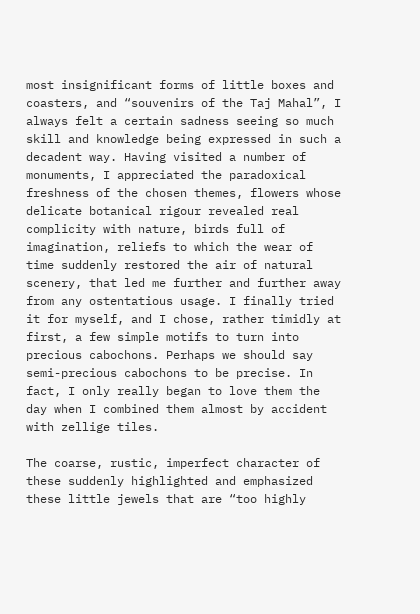most insignificant forms of little boxes and coasters, and “souvenirs of the Taj Mahal”, I always felt a certain sadness seeing so much skill and knowledge being expressed in such a decadent way. Having visited a number of monuments, I appreciated the paradoxical freshness of the chosen themes, flowers whose delicate botanical rigour revealed real complicity with nature, birds full of imagination, reliefs to which the wear of time suddenly restored the air of natural scenery, that led me further and further away from any ostentatious usage. I finally tried it for myself, and I chose, rather timidly at first, a few simple motifs to turn into precious cabochons. Perhaps we should say semi-precious cabochons to be precise. In fact, I only really began to love them the day when I combined them almost by accident with zellige tiles.

The coarse, rustic, imperfect character of these suddenly highlighted and emphasized these little jewels that are “too highly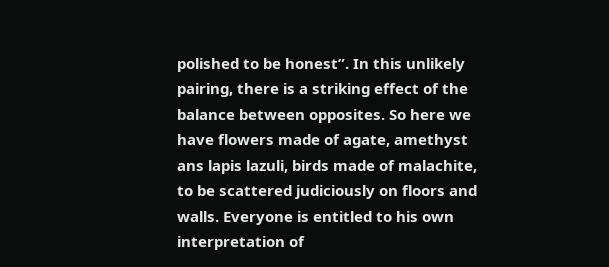polished to be honest”. In this unlikely pairing, there is a striking effect of the balance between opposites. So here we have flowers made of agate, amethyst ans lapis lazuli, birds made of malachite, to be scattered judiciously on floors and walls. Everyone is entitled to his own interpretation of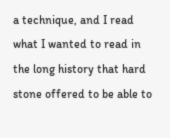a technique, and I read what I wanted to read in the long history that hard stone offered to be able to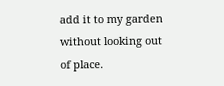add it to my garden without looking out of place.